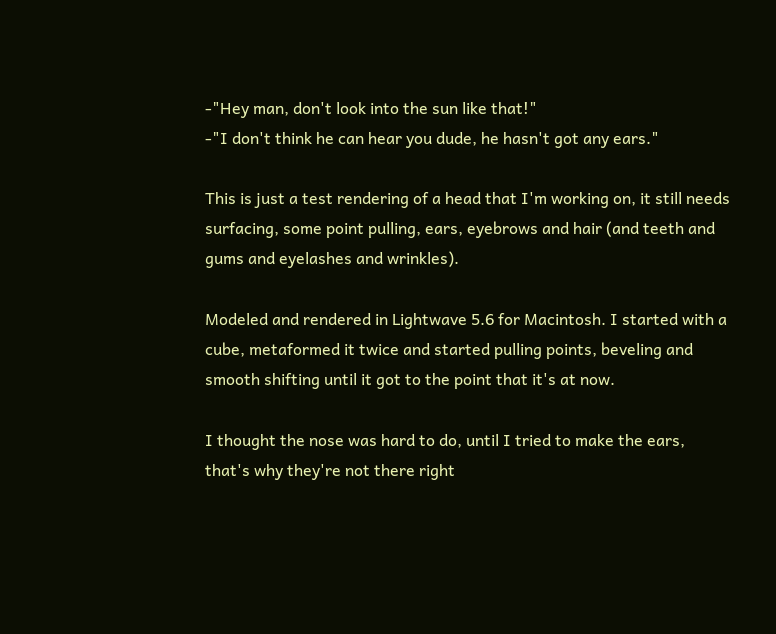-"Hey man, don't look into the sun like that!"
-"I don't think he can hear you dude, he hasn't got any ears."

This is just a test rendering of a head that I'm working on, it still needs surfacing, some point pulling, ears, eyebrows and hair (and teeth and gums and eyelashes and wrinkles).

Modeled and rendered in Lightwave 5.6 for Macintosh. I started with a cube, metaformed it twice and started pulling points, beveling and smooth shifting until it got to the point that it's at now.

I thought the nose was hard to do, until I tried to make the ears, that's why they're not there right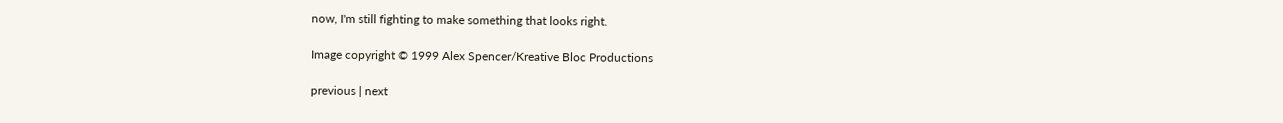now, I'm still fighting to make something that looks right.

Image copyright © 1999 Alex Spencer/Kreative Bloc Productions

previous | next